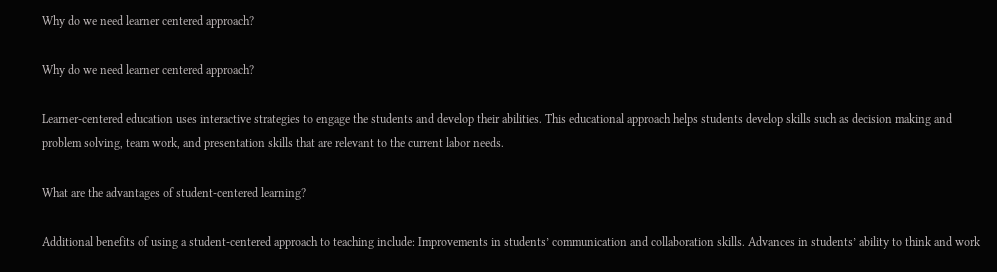Why do we need learner centered approach?

Why do we need learner centered approach?

Learner-centered education uses interactive strategies to engage the students and develop their abilities. This educational approach helps students develop skills such as decision making and problem solving, team work, and presentation skills that are relevant to the current labor needs.

What are the advantages of student-centered learning?

Additional benefits of using a student-centered approach to teaching include: Improvements in students’ communication and collaboration skills. Advances in students’ ability to think and work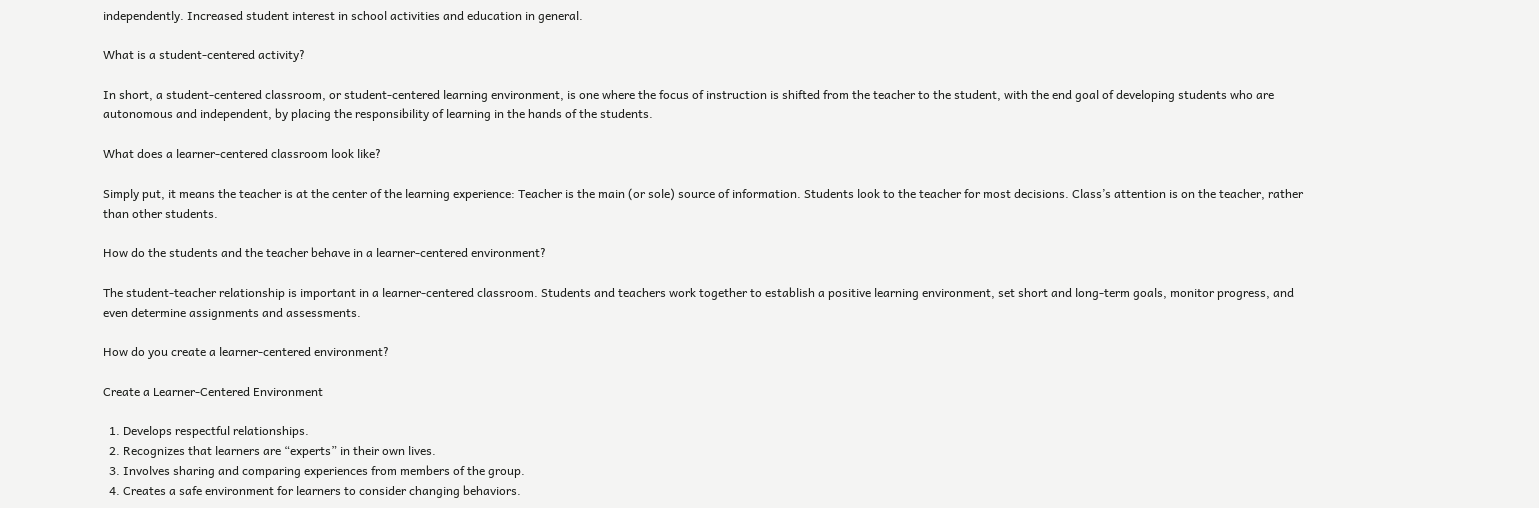independently. Increased student interest in school activities and education in general.

What is a student-centered activity?

In short, a student-centered classroom, or student-centered learning environment, is one where the focus of instruction is shifted from the teacher to the student, with the end goal of developing students who are autonomous and independent, by placing the responsibility of learning in the hands of the students.

What does a learner-centered classroom look like?

Simply put, it means the teacher is at the center of the learning experience: Teacher is the main (or sole) source of information. Students look to the teacher for most decisions. Class’s attention is on the teacher, rather than other students.

How do the students and the teacher behave in a learner-centered environment?

The student-teacher relationship is important in a learner-centered classroom. Students and teachers work together to establish a positive learning environment, set short and long-term goals, monitor progress, and even determine assignments and assessments.

How do you create a learner-centered environment?

Create a Learner-Centered Environment

  1. Develops respectful relationships.
  2. Recognizes that learners are “experts” in their own lives.
  3. Involves sharing and comparing experiences from members of the group.
  4. Creates a safe environment for learners to consider changing behaviors.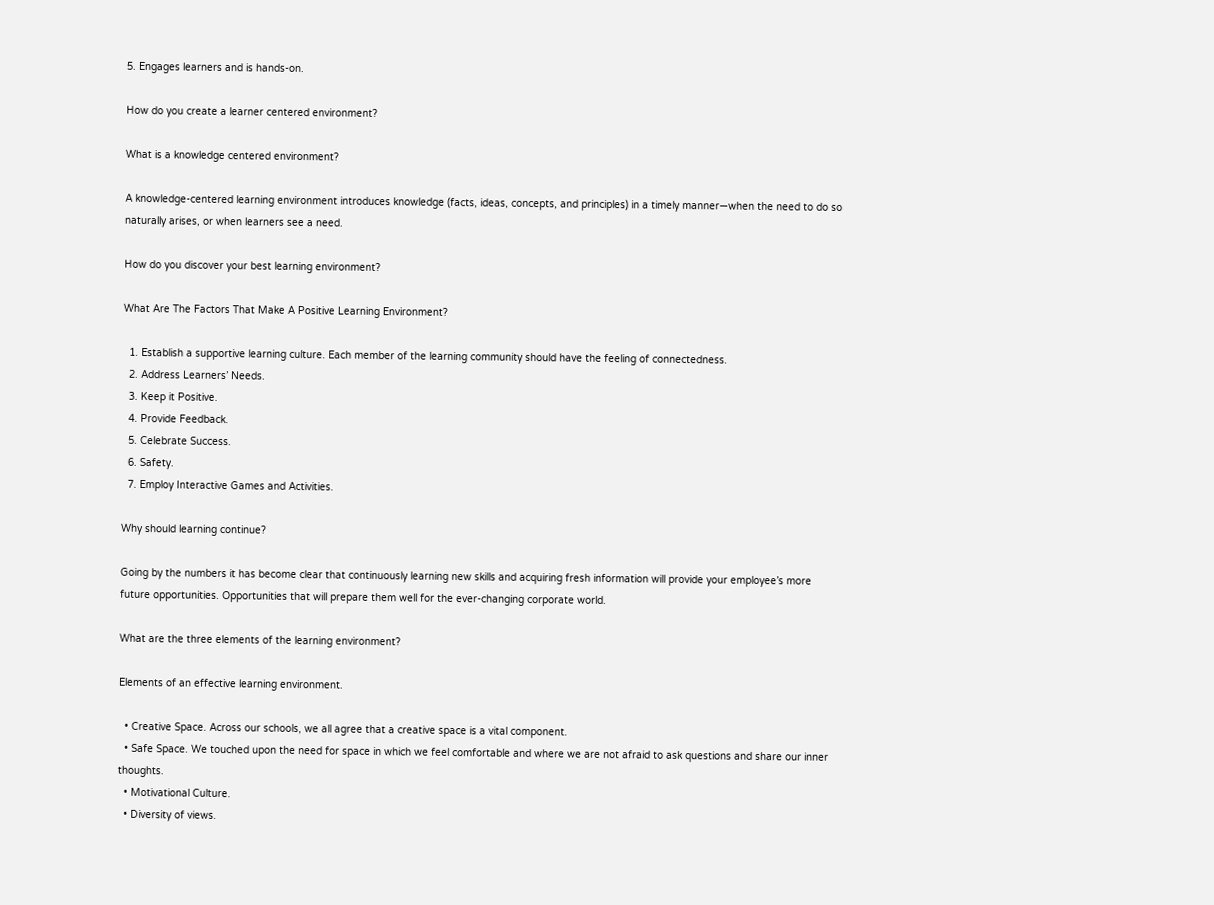5. Engages learners and is hands-on.

How do you create a learner centered environment?

What is a knowledge centered environment?

A knowledge-centered learning environment introduces knowledge (facts, ideas, concepts, and principles) in a timely manner—when the need to do so naturally arises, or when learners see a need.

How do you discover your best learning environment?

What Are The Factors That Make A Positive Learning Environment?

  1. Establish a supportive learning culture. Each member of the learning community should have the feeling of connectedness.
  2. Address Learners’ Needs.
  3. Keep it Positive.
  4. Provide Feedback.
  5. Celebrate Success.
  6. Safety.
  7. Employ Interactive Games and Activities.

Why should learning continue?

Going by the numbers it has become clear that continuously learning new skills and acquiring fresh information will provide your employee’s more future opportunities. Opportunities that will prepare them well for the ever-changing corporate world.

What are the three elements of the learning environment?

Elements of an effective learning environment.

  • Creative Space. Across our schools, we all agree that a creative space is a vital component.
  • Safe Space. We touched upon the need for space in which we feel comfortable and where we are not afraid to ask questions and share our inner thoughts.
  • Motivational Culture.
  • Diversity of views.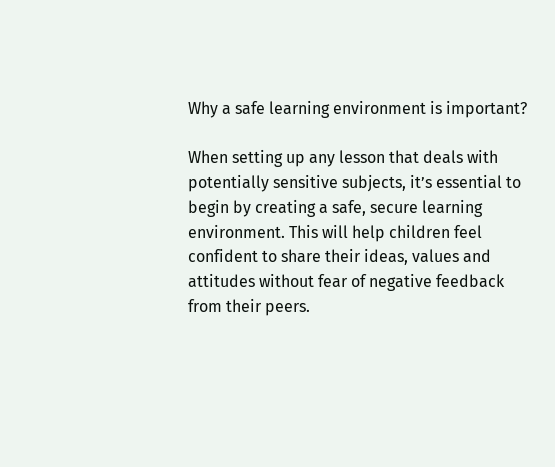Why a safe learning environment is important?

When setting up any lesson that deals with potentially sensitive subjects, it’s essential to begin by creating a safe, secure learning environment. This will help children feel confident to share their ideas, values and attitudes without fear of negative feedback from their peers.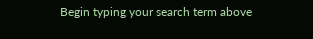Begin typing your search term above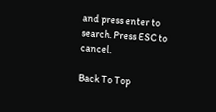and press enter to search. Press ESC to cancel.

Back To Top